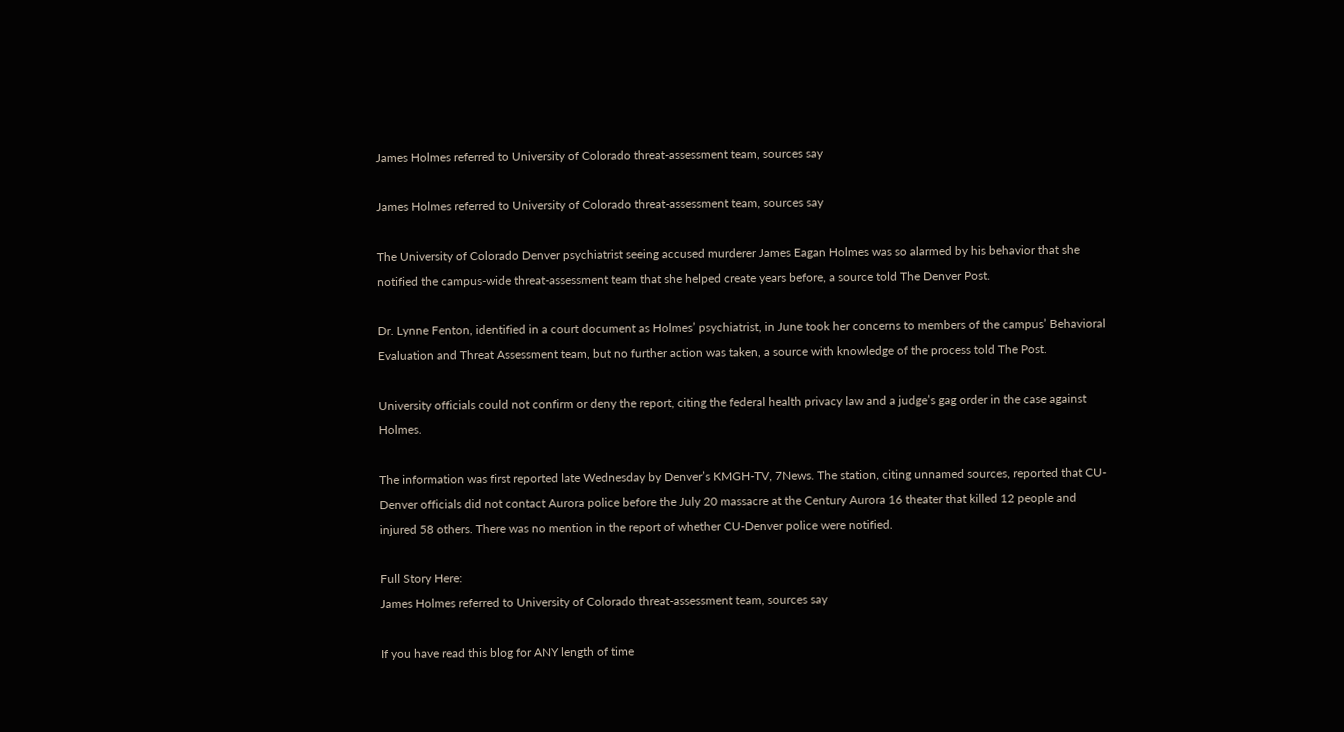James Holmes referred to University of Colorado threat-assessment team, sources say

James Holmes referred to University of Colorado threat-assessment team, sources say

The University of Colorado Denver psychiatrist seeing accused murderer James Eagan Holmes was so alarmed by his behavior that she notified the campus-wide threat-assessment team that she helped create years before, a source told The Denver Post.

Dr. Lynne Fenton, identified in a court document as Holmes’ psychiatrist, in June took her concerns to members of the campus’ Behavioral Evaluation and Threat Assessment team, but no further action was taken, a source with knowledge of the process told The Post.

University officials could not confirm or deny the report, citing the federal health privacy law and a judge’s gag order in the case against Holmes.

The information was first reported late Wednesday by Denver’s KMGH-TV, 7News. The station, citing unnamed sources, reported that CU-Denver officials did not contact Aurora police before the July 20 massacre at the Century Aurora 16 theater that killed 12 people and injured 58 others. There was no mention in the report of whether CU-Denver police were notified.

Full Story Here:
James Holmes referred to University of Colorado threat-assessment team, sources say

If you have read this blog for ANY length of time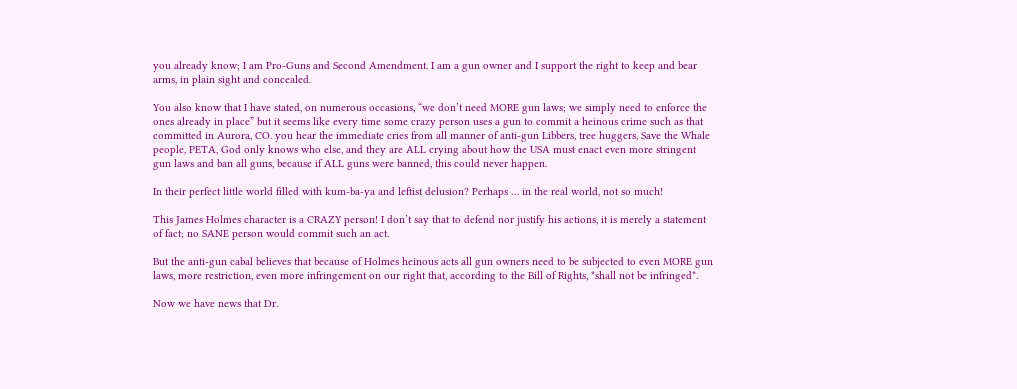you already know; I am Pro-Guns and Second Amendment. I am a gun owner and I support the right to keep and bear arms, in plain sight and concealed.

You also know that I have stated, on numerous occasions, “we don’t need MORE gun laws; we simply need to enforce the ones already in place” but it seems like every time some crazy person uses a gun to commit a heinous crime such as that committed in Aurora, CO. you hear the immediate cries from all manner of anti-gun Libbers, tree huggers, Save the Whale people, PETA, God only knows who else, and they are ALL crying about how the USA must enact even more stringent gun laws and ban all guns, because if ALL guns were banned, this could never happen.

In their perfect little world filled with kum-ba-ya and leftist delusion? Perhaps … in the real world, not so much!

This James Holmes character is a CRAZY person! I don’t say that to defend nor justify his actions, it is merely a statement of fact; no SANE person would commit such an act.

But the anti-gun cabal believes that because of Holmes heinous acts all gun owners need to be subjected to even MORE gun laws, more restriction, even more infringement on our right that, according to the Bill of Rights, *shall not be infringed*.

Now we have news that Dr.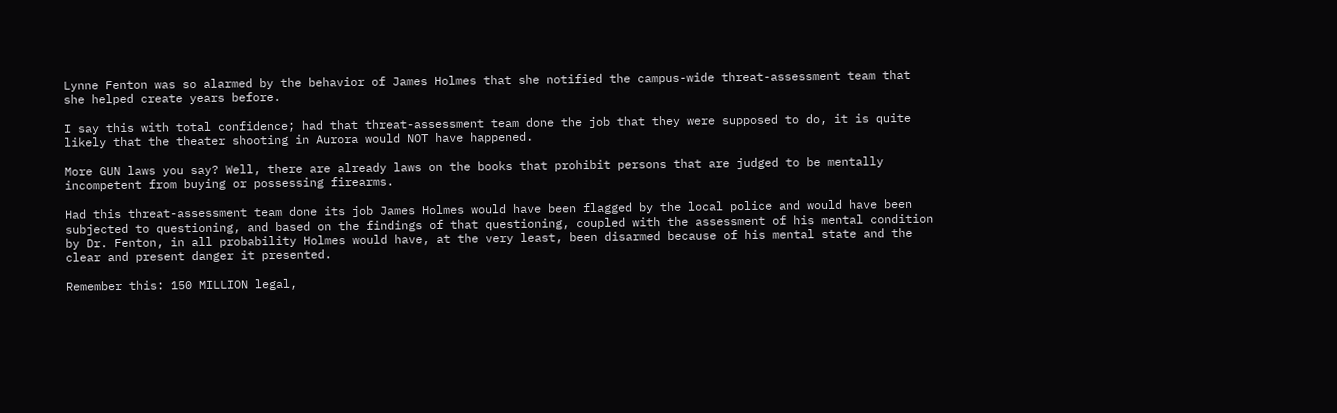Lynne Fenton was so alarmed by the behavior of James Holmes that she notified the campus-wide threat-assessment team that she helped create years before.

I say this with total confidence; had that threat-assessment team done the job that they were supposed to do, it is quite likely that the theater shooting in Aurora would NOT have happened.

More GUN laws you say? Well, there are already laws on the books that prohibit persons that are judged to be mentally incompetent from buying or possessing firearms.

Had this threat-assessment team done its job James Holmes would have been flagged by the local police and would have been subjected to questioning, and based on the findings of that questioning, coupled with the assessment of his mental condition by Dr. Fenton, in all probability Holmes would have, at the very least, been disarmed because of his mental state and the clear and present danger it presented.

Remember this: 150 MILLION legal,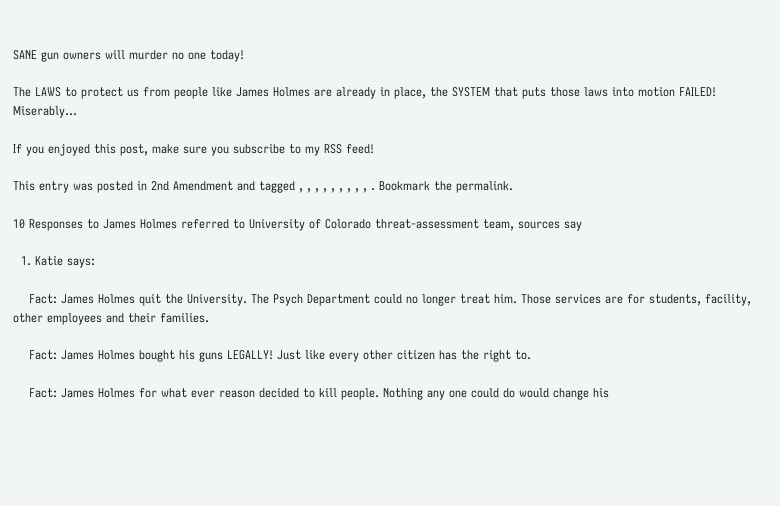SANE gun owners will murder no one today!

The LAWS to protect us from people like James Holmes are already in place, the SYSTEM that puts those laws into motion FAILED! Miserably…

If you enjoyed this post, make sure you subscribe to my RSS feed!

This entry was posted in 2nd Amendment and tagged , , , , , , , , , . Bookmark the permalink.

10 Responses to James Holmes referred to University of Colorado threat-assessment team, sources say

  1. Katie says:

    Fact: James Holmes quit the University. The Psych Department could no longer treat him. Those services are for students, facility, other employees and their families.

    Fact: James Holmes bought his guns LEGALLY! Just like every other citizen has the right to.

    Fact: James Holmes for what ever reason decided to kill people. Nothing any one could do would change his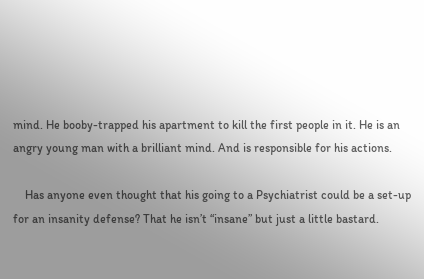mind. He booby-trapped his apartment to kill the first people in it. He is an angry young man with a brilliant mind. And is responsible for his actions.

    Has anyone even thought that his going to a Psychiatrist could be a set-up for an insanity defense? That he isn’t “insane” but just a little bastard.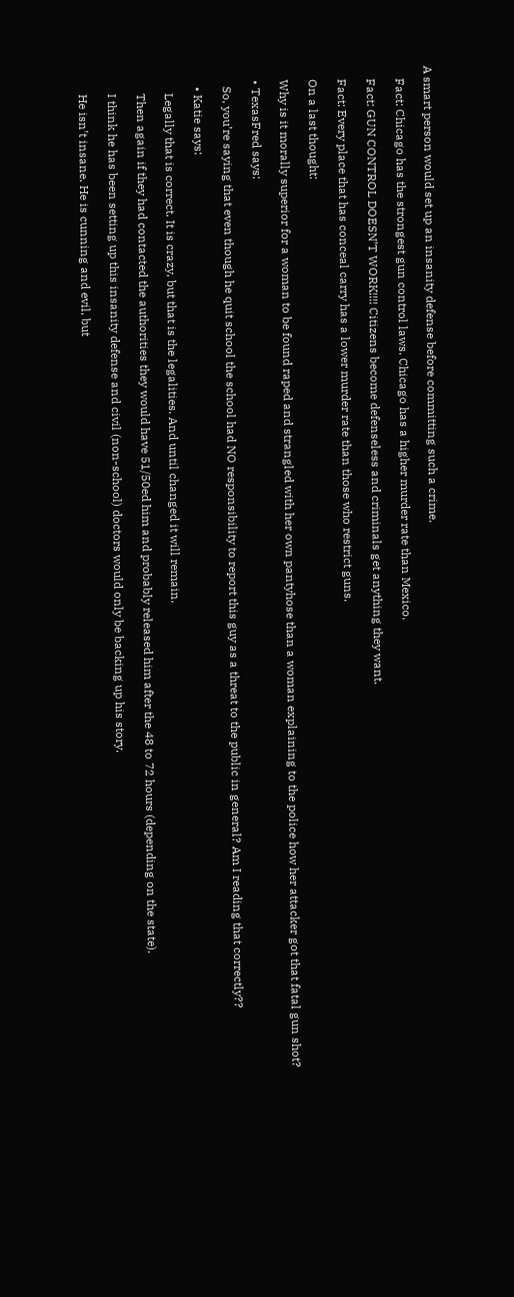A smart person would set up an insanity defense before committing such a crime.

    Fact: Chicago has the strongest gun control laws. Chicago has a higher murder rate than Mexico.

    Fact: GUN CONTROL DOESN’T WORK!!!! Citizens become defenseless and criminals get anything they want.

    Fact: Every place that has conceal carry has a lower murder rate than those who restrict guns.

    On a last thought:

    Why is it morally superior for a woman to be found raped and strangled with her own pantyhose than a woman explaining to the police how her attacker got that fatal gun shot?

    • TexasFred says:

      So, you’re saying that even though he quit school the school had NO responsibility to report this guy as a threat to the public in general? Am I reading that correctly??

      • Katie says:

        Legally that is correct. It is crazy, but that is the legalities. And until changed it will remain.

        Then again if they had contacted the authorities they would have 51/50ed him and probably released him after the 48 to 72 hours (depending on the state).

        I think he has been setting up this insanity defense and civil (non-school) doctors would only be backing up his story.

        He isn’t insane. He is cunning and evil, but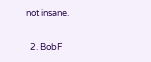not insane.

  2. BobF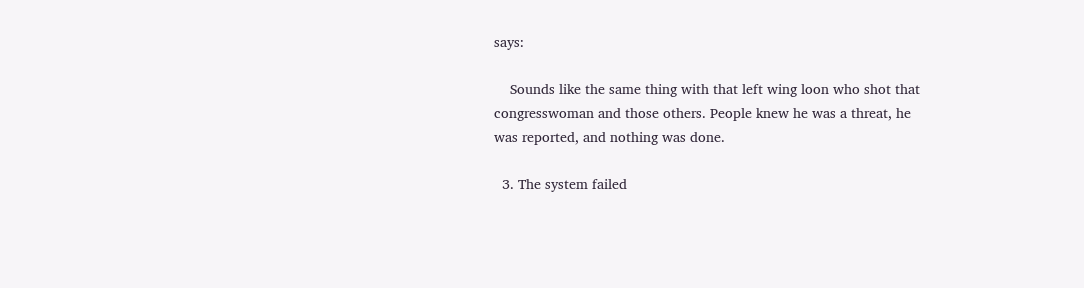says:

    Sounds like the same thing with that left wing loon who shot that congresswoman and those others. People knew he was a threat, he was reported, and nothing was done.

  3. The system failed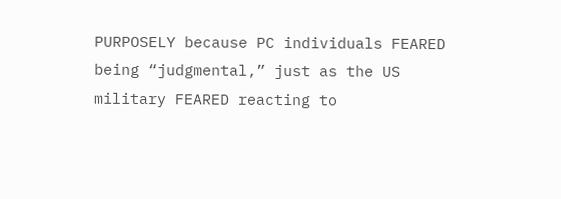PURPOSELY because PC individuals FEARED being “judgmental,” just as the US military FEARED reacting to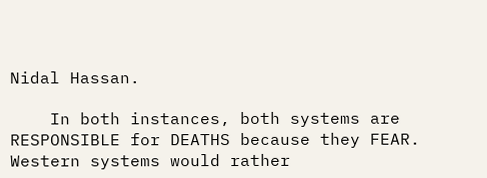Nidal Hassan.

    In both instances, both systems are RESPONSIBLE for DEATHS because they FEAR. Western systems would rather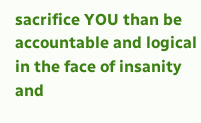sacrifice YOU than be accountable and logical in the face of insanity and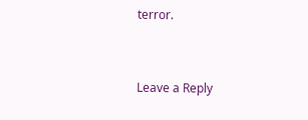terror.


Leave a Reply